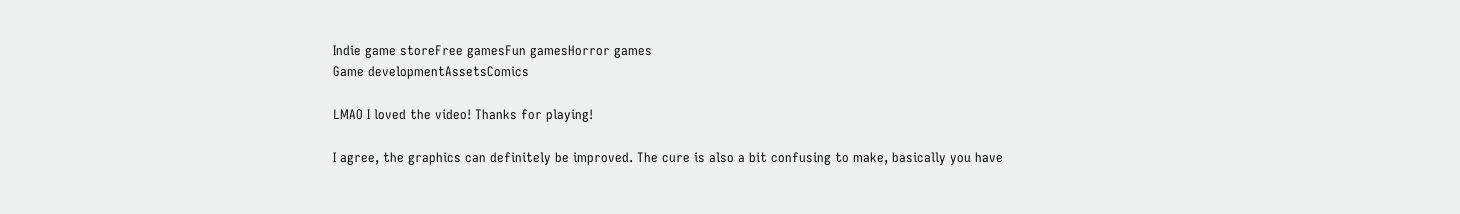Indie game storeFree gamesFun gamesHorror games
Game developmentAssetsComics

LMAO I loved the video! Thanks for playing!

I agree, the graphics can definitely be improved. The cure is also a bit confusing to make, basically you have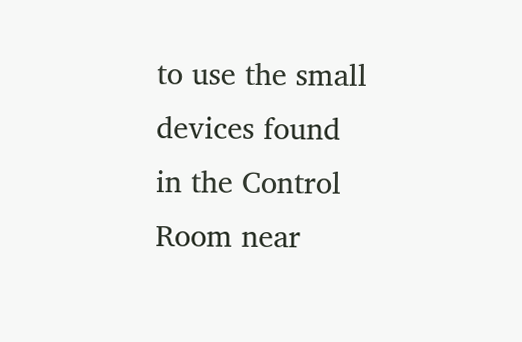to use the small devices found in the Control Room near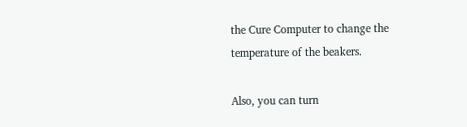the Cure Computer to change the temperature of the beakers.

Also, you can turn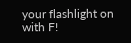your flashlight on with F!